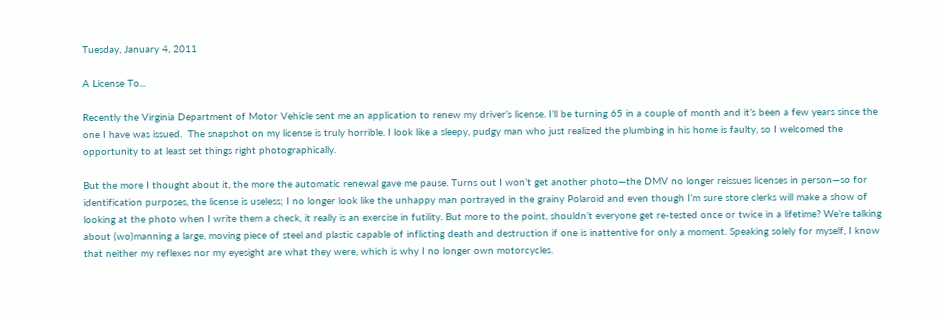Tuesday, January 4, 2011

A License To...

Recently the Virginia Department of Motor Vehicle sent me an application to renew my driver’s license. I’ll be turning 65 in a couple of month and it’s been a few years since the one I have was issued.  The snapshot on my license is truly horrible. I look like a sleepy, pudgy man who just realized the plumbing in his home is faulty, so I welcomed the opportunity to at least set things right photographically.

But the more I thought about it, the more the automatic renewal gave me pause. Turns out I won’t get another photo—the DMV no longer reissues licenses in person—so for identification purposes, the license is useless; I no longer look like the unhappy man portrayed in the grainy Polaroid and even though I’m sure store clerks will make a show of looking at the photo when I write them a check, it really is an exercise in futility. But more to the point, shouldn’t everyone get re-tested once or twice in a lifetime? We’re talking about (wo)manning a large, moving piece of steel and plastic capable of inflicting death and destruction if one is inattentive for only a moment. Speaking solely for myself, I know that neither my reflexes nor my eyesight are what they were, which is why I no longer own motorcycles.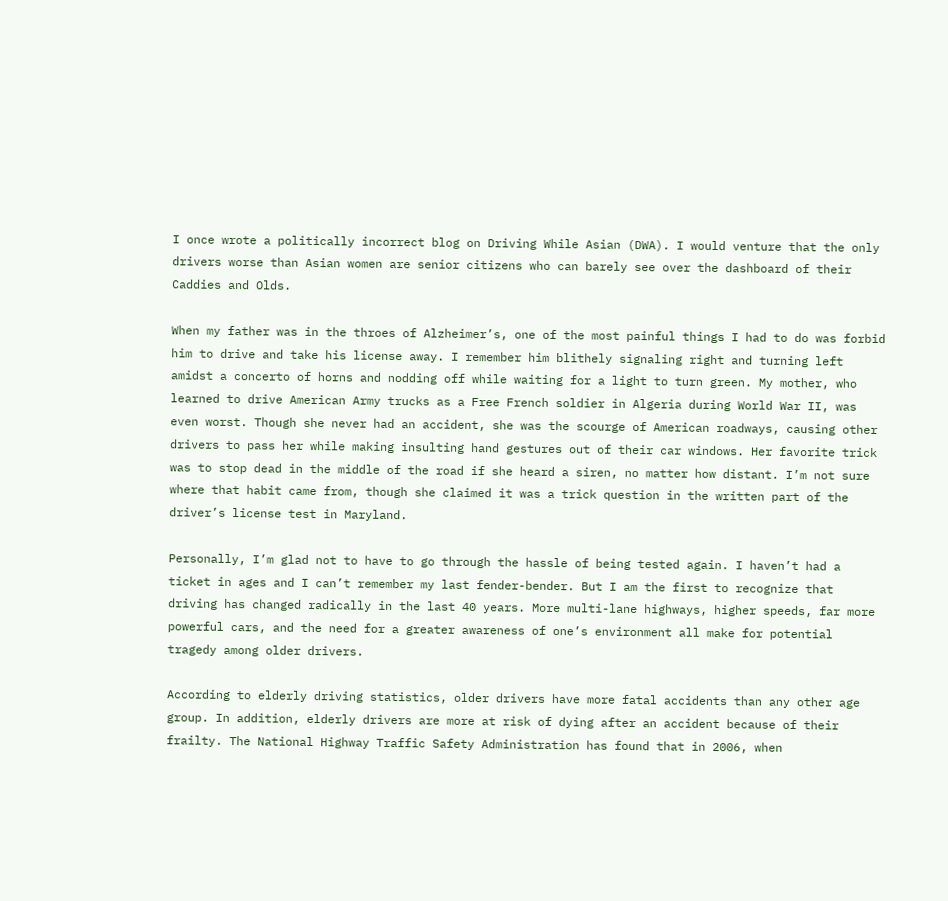I once wrote a politically incorrect blog on Driving While Asian (DWA). I would venture that the only drivers worse than Asian women are senior citizens who can barely see over the dashboard of their Caddies and Olds.

When my father was in the throes of Alzheimer’s, one of the most painful things I had to do was forbid him to drive and take his license away. I remember him blithely signaling right and turning left amidst a concerto of horns and nodding off while waiting for a light to turn green. My mother, who learned to drive American Army trucks as a Free French soldier in Algeria during World War II, was even worst. Though she never had an accident, she was the scourge of American roadways, causing other drivers to pass her while making insulting hand gestures out of their car windows. Her favorite trick was to stop dead in the middle of the road if she heard a siren, no matter how distant. I’m not sure where that habit came from, though she claimed it was a trick question in the written part of the driver’s license test in Maryland.

Personally, I’m glad not to have to go through the hassle of being tested again. I haven’t had a ticket in ages and I can’t remember my last fender-bender. But I am the first to recognize that driving has changed radically in the last 40 years. More multi-lane highways, higher speeds, far more powerful cars, and the need for a greater awareness of one’s environment all make for potential tragedy among older drivers.

According to elderly driving statistics, older drivers have more fatal accidents than any other age group. In addition, elderly drivers are more at risk of dying after an accident because of their frailty. The National Highway Traffic Safety Administration has found that in 2006, when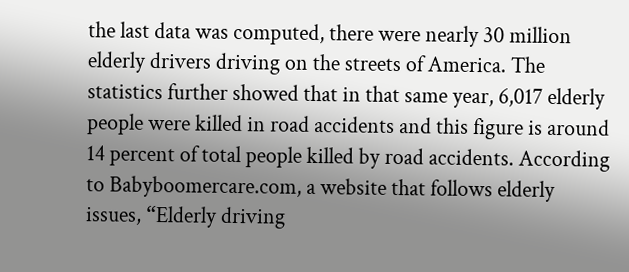the last data was computed, there were nearly 30 million elderly drivers driving on the streets of America. The statistics further showed that in that same year, 6,017 elderly people were killed in road accidents and this figure is around 14 percent of total people killed by road accidents. According to Babyboomercare.com, a website that follows elderly issues, “Elderly driving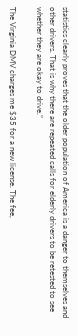statistics clearly proves that the older population of America is a danger to themselves and other drivers. That is why there are repeated calls for elderly drivers to be retested to see whether they are okay to drive.”

The Virginia DMV charges me $35 for a new license. The fee,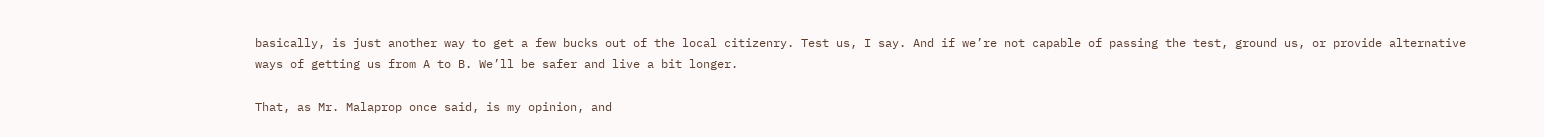basically, is just another way to get a few bucks out of the local citizenry. Test us, I say. And if we’re not capable of passing the test, ground us, or provide alternative ways of getting us from A to B. We’ll be safer and live a bit longer.

That, as Mr. Malaprop once said, is my opinion, and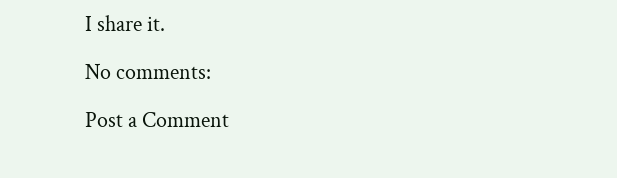I share it.

No comments:

Post a Comment